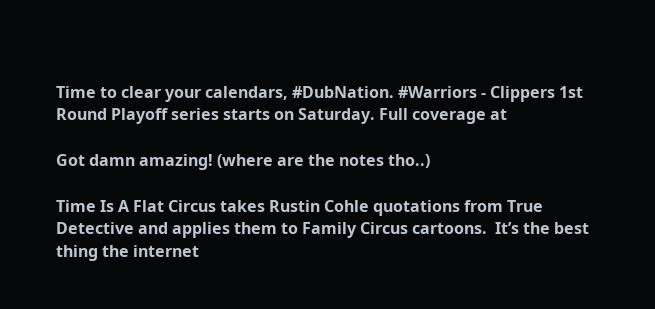Time to clear your calendars, #DubNation. #Warriors - Clippers 1st Round Playoff series starts on Saturday. Full coverage at

Got damn amazing! (where are the notes tho..)

Time Is A Flat Circus takes Rustin Cohle quotations from True Detective and applies them to Family Circus cartoons.  It’s the best thing the internet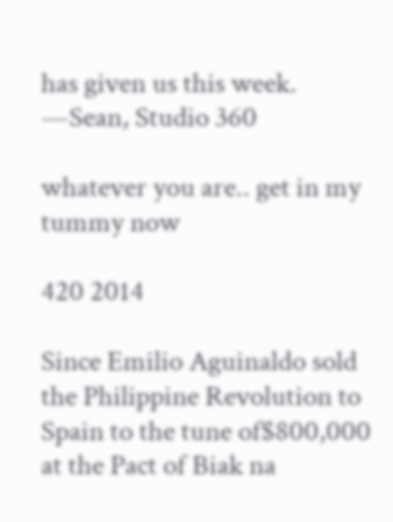has given us this week.
—Sean, Studio 360

whatever you are.. get in my tummy now

420 2014

Since Emilio Aguinaldo sold the Philippine Revolution to Spain to the tune of$800,000 at the Pact of Biak na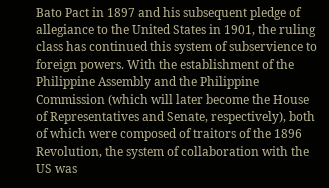Bato Pact in 1897 and his subsequent pledge of allegiance to the United States in 1901, the ruling class has continued this system of subservience to foreign powers. With the establishment of the Philippine Assembly and the Philippine Commission (which will later become the House of Representatives and Senate, respectively), both of which were composed of traitors of the 1896 Revolution, the system of collaboration with the US was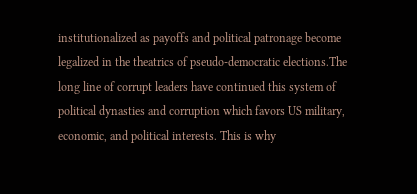institutionalized as payoffs and political patronage become legalized in the theatrics of pseudo-democratic elections.The long line of corrupt leaders have continued this system of political dynasties and corruption which favors US military, economic, and political interests. This is why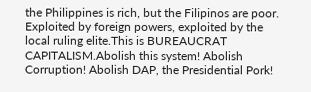the Philippines is rich, but the Filipinos are poor. Exploited by foreign powers, exploited by the local ruling elite.This is BUREAUCRAT CAPITALISM.Abolish this system! Abolish Corruption! Abolish DAP, the Presidential Pork!